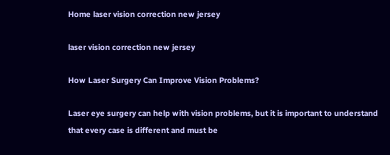Home laser vision correction new jersey

laser vision correction new jersey

How Laser Surgery Can Improve Vision Problems?

Laser eye surgery can help with vision problems, but it is important to understand that every case is different and must be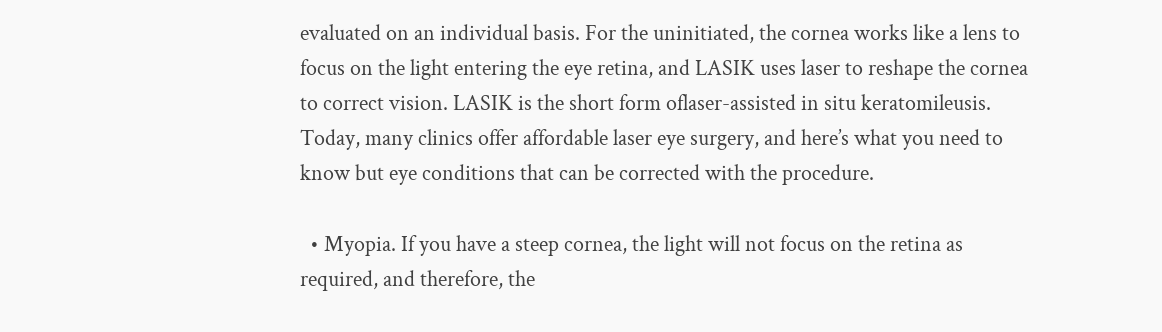evaluated on an individual basis. For the uninitiated, the cornea works like a lens to focus on the light entering the eye retina, and LASIK uses laser to reshape the cornea to correct vision. LASIK is the short form oflaser-assisted in situ keratomileusis. Today, many clinics offer affordable laser eye surgery, and here’s what you need to know but eye conditions that can be corrected with the procedure.

  • Myopia. If you have a steep cornea, the light will not focus on the retina as required, and therefore, the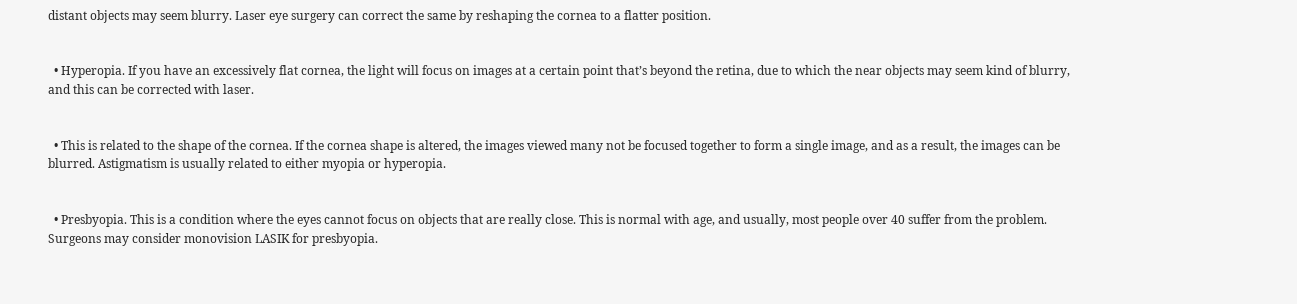distant objects may seem blurry. Laser eye surgery can correct the same by reshaping the cornea to a flatter position.


  • Hyperopia. If you have an excessively flat cornea, the light will focus on images at a certain point that’s beyond the retina, due to which the near objects may seem kind of blurry, and this can be corrected with laser.


  • This is related to the shape of the cornea. If the cornea shape is altered, the images viewed many not be focused together to form a single image, and as a result, the images can be blurred. Astigmatism is usually related to either myopia or hyperopia.


  • Presbyopia. This is a condition where the eyes cannot focus on objects that are really close. This is normal with age, and usually, most people over 40 suffer from the problem. Surgeons may consider monovision LASIK for presbyopia.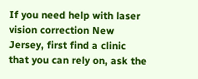If you need help with laser vision correction New Jersey, first find a clinic that you can rely on, ask the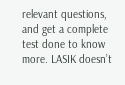relevant questions, and get a complete test done to know more. LASIK doesn’t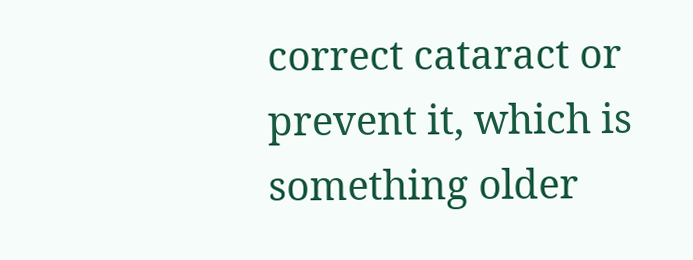correct cataract or prevent it, which is something older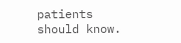patients should know.